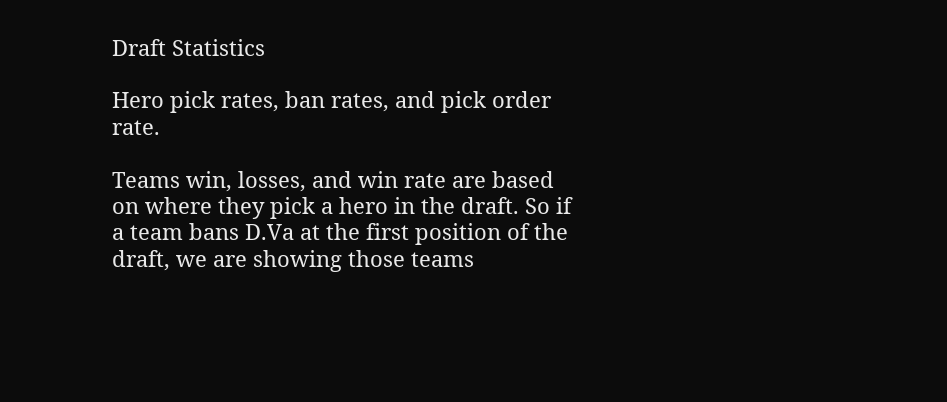Draft Statistics

Hero pick rates, ban rates, and pick order rate.

Teams win, losses, and win rate are based on where they pick a hero in the draft. So if a team bans D.Va at the first position of the draft, we are showing those teams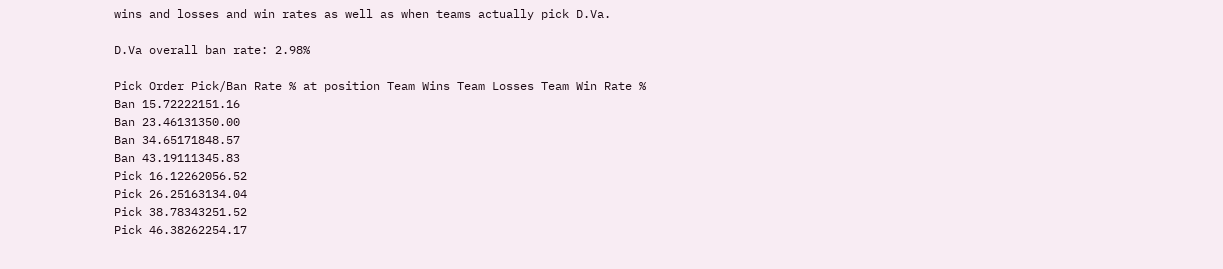wins and losses and win rates as well as when teams actually pick D.Va.

D.Va overall ban rate: 2.98%

Pick Order Pick/Ban Rate % at position Team Wins Team Losses Team Win Rate %
Ban 15.72222151.16
Ban 23.46131350.00
Ban 34.65171848.57
Ban 43.19111345.83
Pick 16.12262056.52
Pick 26.25163134.04
Pick 38.78343251.52
Pick 46.38262254.17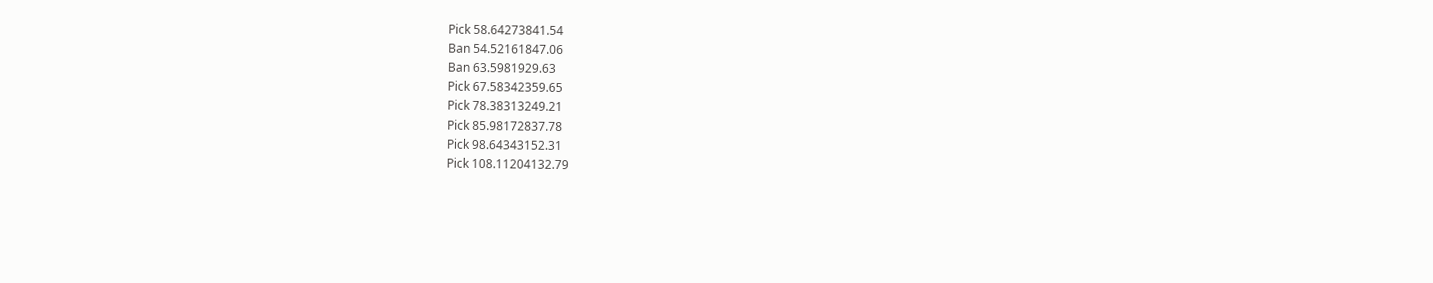Pick 58.64273841.54
Ban 54.52161847.06
Ban 63.5981929.63
Pick 67.58342359.65
Pick 78.38313249.21
Pick 85.98172837.78
Pick 98.64343152.31
Pick 108.11204132.79